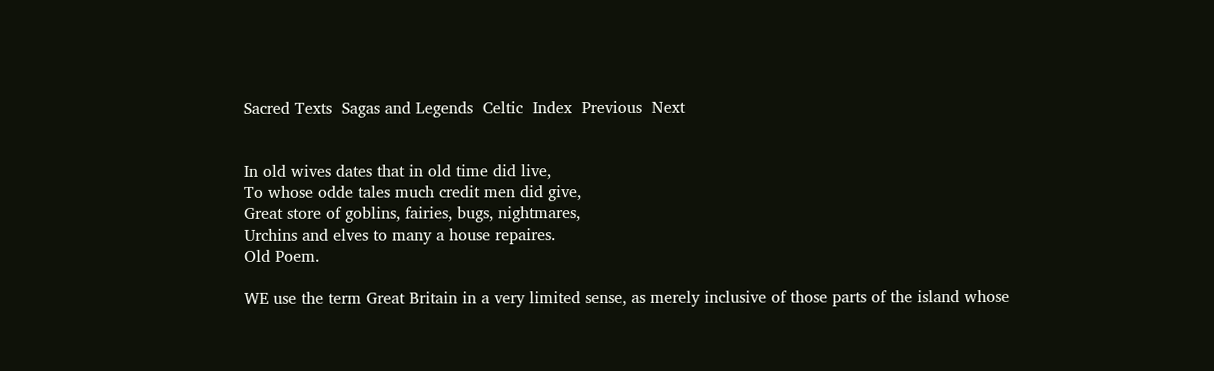Sacred Texts  Sagas and Legends  Celtic  Index  Previous  Next


In old wives dates that in old time did live,
To whose odde tales much credit men did give,
Great store of goblins, fairies, bugs, nightmares,
Urchins and elves to many a house repaires.
Old Poem.

WE use the term Great Britain in a very limited sense, as merely inclusive of those parts of the island whose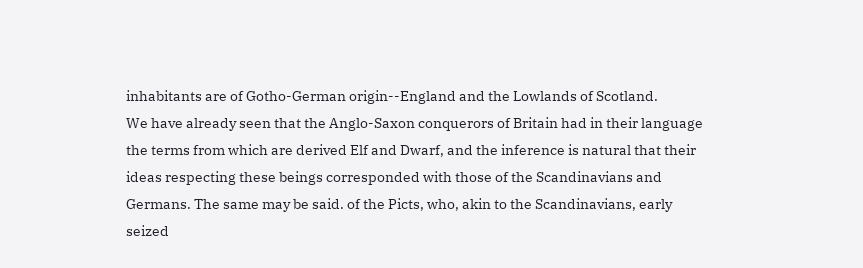inhabitants are of Gotho-German origin--England and the Lowlands of Scotland.
We have already seen that the Anglo-Saxon conquerors of Britain had in their language the terms from which are derived Elf and Dwarf, and the inference is natural that their ideas respecting these beings corresponded with those of the Scandinavians and Germans. The same may be said. of the Picts, who, akin to the Scandinavians, early seized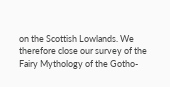on the Scottish Lowlands. We therefore close our survey of the Fairy Mythology of the Gotho-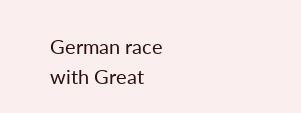German race with Great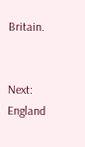Britain.


Next: England